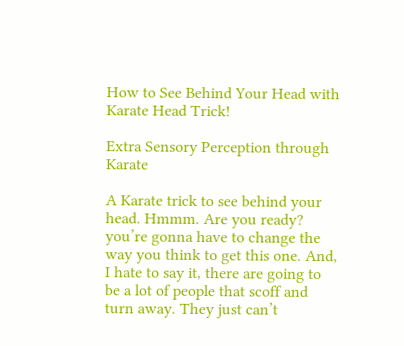How to See Behind Your Head with Karate Head Trick!

Extra Sensory Perception through Karate

A Karate trick to see behind your head. Hmmm. Are you ready? you’re gonna have to change the way you think to get this one. And, I hate to say it, there are going to be a lot of people that scoff and turn away. They just can’t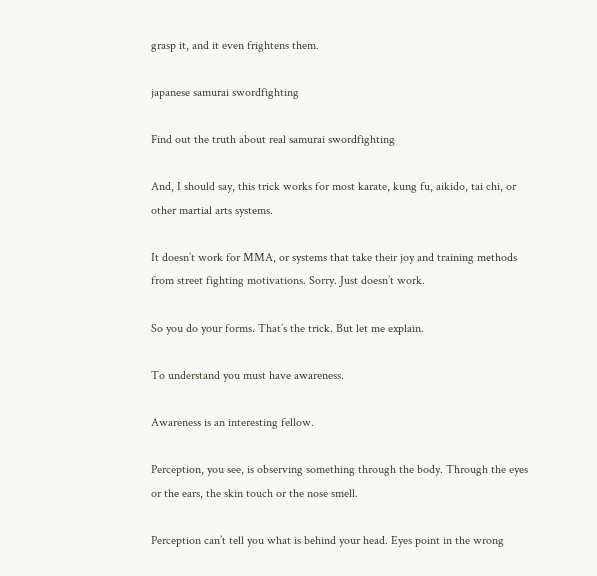grasp it, and it even frightens them.

japanese samurai swordfighting

Find out the truth about real samurai swordfighting

And, I should say, this trick works for most karate, kung fu, aikido, tai chi, or other martial arts systems.

It doesn’t work for MMA, or systems that take their joy and training methods from street fighting motivations. Sorry. Just doesn’t work.

So you do your forms. That’s the trick. But let me explain.

To understand you must have awareness.

Awareness is an interesting fellow.

Perception, you see, is observing something through the body. Through the eyes or the ears, the skin touch or the nose smell.

Perception can’t tell you what is behind your head. Eyes point in the wrong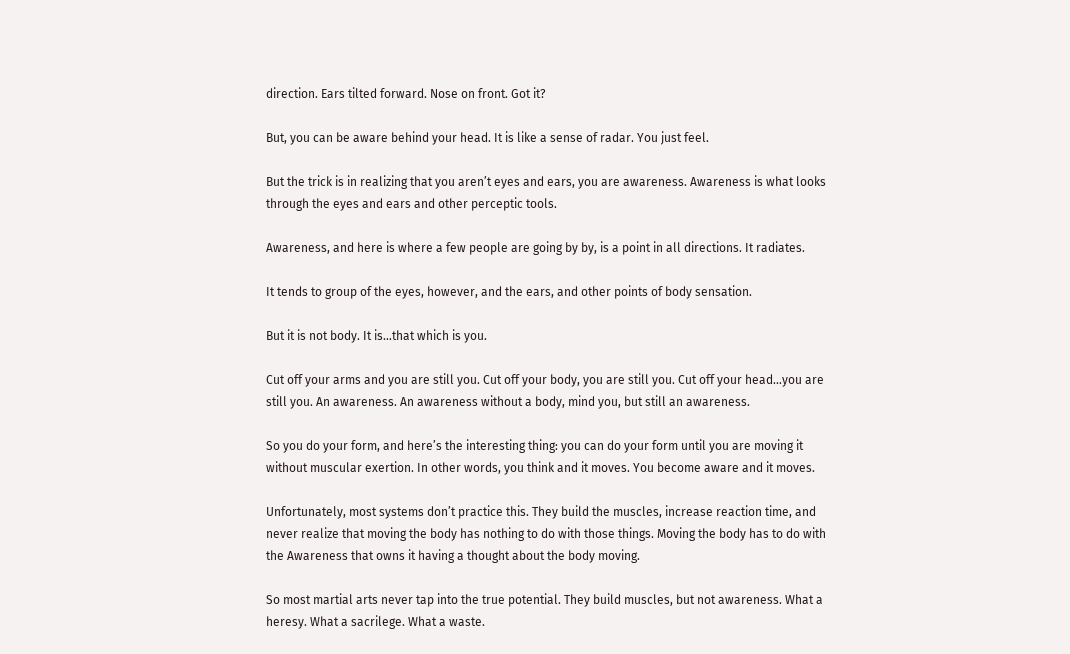direction. Ears tilted forward. Nose on front. Got it?

But, you can be aware behind your head. It is like a sense of radar. You just feel.

But the trick is in realizing that you aren’t eyes and ears, you are awareness. Awareness is what looks through the eyes and ears and other perceptic tools.

Awareness, and here is where a few people are going by by, is a point in all directions. It radiates.

It tends to group of the eyes, however, and the ears, and other points of body sensation.

But it is not body. It is…that which is you.

Cut off your arms and you are still you. Cut off your body, you are still you. Cut off your head…you are still you. An awareness. An awareness without a body, mind you, but still an awareness.

So you do your form, and here’s the interesting thing: you can do your form until you are moving it without muscular exertion. In other words, you think and it moves. You become aware and it moves.

Unfortunately, most systems don’t practice this. They build the muscles, increase reaction time, and never realize that moving the body has nothing to do with those things. Moving the body has to do with the Awareness that owns it having a thought about the body moving.

So most martial arts never tap into the true potential. They build muscles, but not awareness. What a heresy. What a sacrilege. What a waste.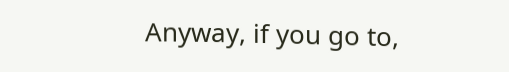Anyway, if you go to,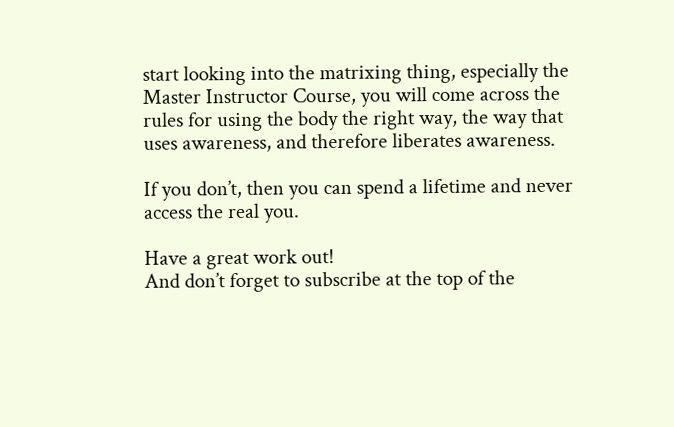start looking into the matrixing thing, especially the Master Instructor Course, you will come across the rules for using the body the right way, the way that uses awareness, and therefore liberates awareness.

If you don’t, then you can spend a lifetime and never access the real you.

Have a great work out!
And don’t forget to subscribe at the top of the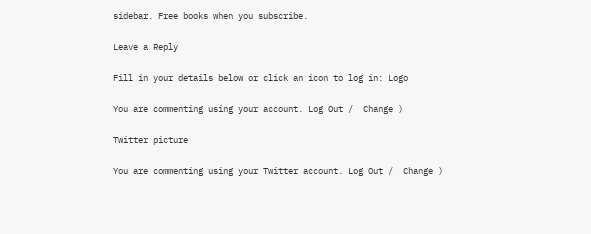sidebar. Free books when you subscribe.

Leave a Reply

Fill in your details below or click an icon to log in: Logo

You are commenting using your account. Log Out /  Change )

Twitter picture

You are commenting using your Twitter account. Log Out /  Change )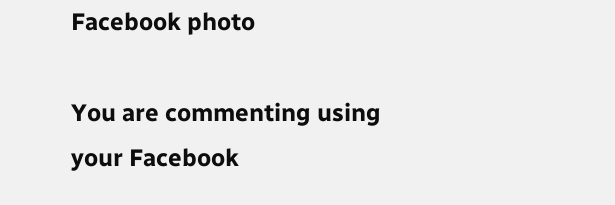Facebook photo

You are commenting using your Facebook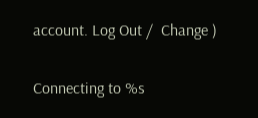account. Log Out /  Change )

Connecting to %s